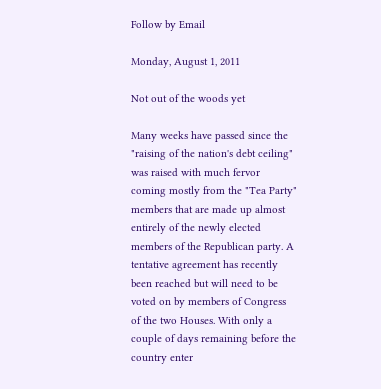Follow by Email

Monday, August 1, 2011

Not out of the woods yet

Many weeks have passed since the "raising of the nation's debt ceiling" was raised with much fervor coming mostly from the "Tea Party" members that are made up almost entirely of the newly elected members of the Republican party. A tentative agreement has recently been reached but will need to be voted on by members of Congress of the two Houses. With only a couple of days remaining before the country enter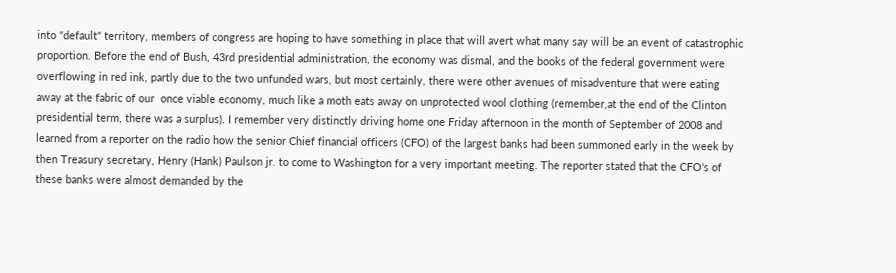into "default" territory, members of congress are hoping to have something in place that will avert what many say will be an event of catastrophic proportion. Before the end of Bush, 43rd presidential administration, the economy was dismal, and the books of the federal government were overflowing in red ink, partly due to the two unfunded wars, but most certainly, there were other avenues of misadventure that were eating away at the fabric of our  once viable economy, much like a moth eats away on unprotected wool clothing (remember,at the end of the Clinton presidential term, there was a surplus). I remember very distinctly driving home one Friday afternoon in the month of September of 2008 and learned from a reporter on the radio how the senior Chief financial officers (CFO) of the largest banks had been summoned early in the week by then Treasury secretary, Henry (Hank) Paulson jr. to come to Washington for a very important meeting. The reporter stated that the CFO's of these banks were almost demanded by the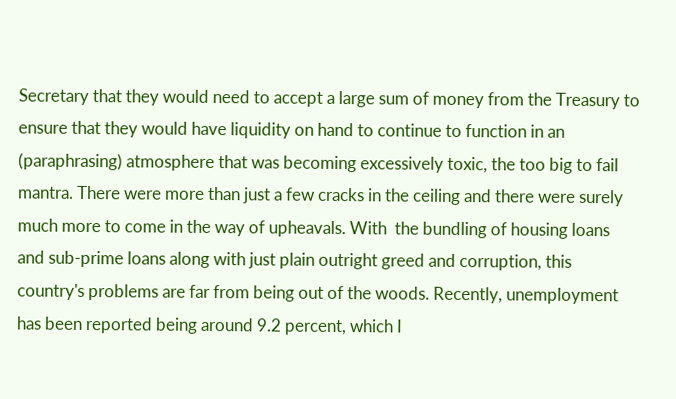Secretary that they would need to accept a large sum of money from the Treasury to ensure that they would have liquidity on hand to continue to function in an (paraphrasing) atmosphere that was becoming excessively toxic, the too big to fail mantra. There were more than just a few cracks in the ceiling and there were surely much more to come in the way of upheavals. With  the bundling of housing loans and sub-prime loans along with just plain outright greed and corruption, this country's problems are far from being out of the woods. Recently, unemployment has been reported being around 9.2 percent, which I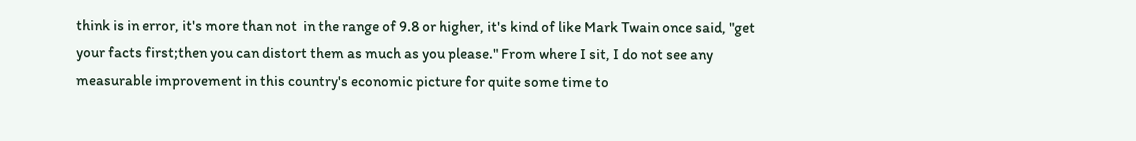think is in error, it's more than not  in the range of 9.8 or higher, it's kind of like Mark Twain once said, "get your facts first;then you can distort them as much as you please." From where I sit, I do not see any measurable improvement in this country's economic picture for quite some time to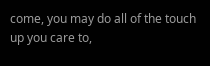come, you may do all of the touch up you care to,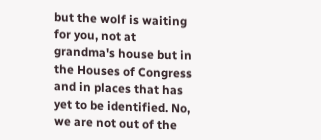but the wolf is waiting for you, not at grandma's house but in the Houses of Congress and in places that has yet to be identified. No, we are not out of the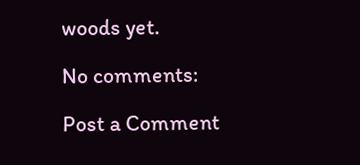woods yet.

No comments:

Post a Comment